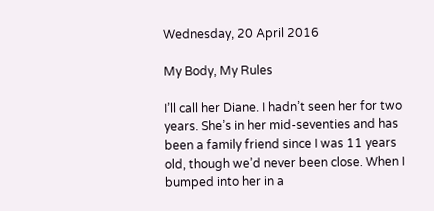Wednesday, 20 April 2016

My Body, My Rules

I’ll call her Diane. I hadn’t seen her for two years. She’s in her mid-seventies and has been a family friend since I was 11 years old, though we’d never been close. When I bumped into her in a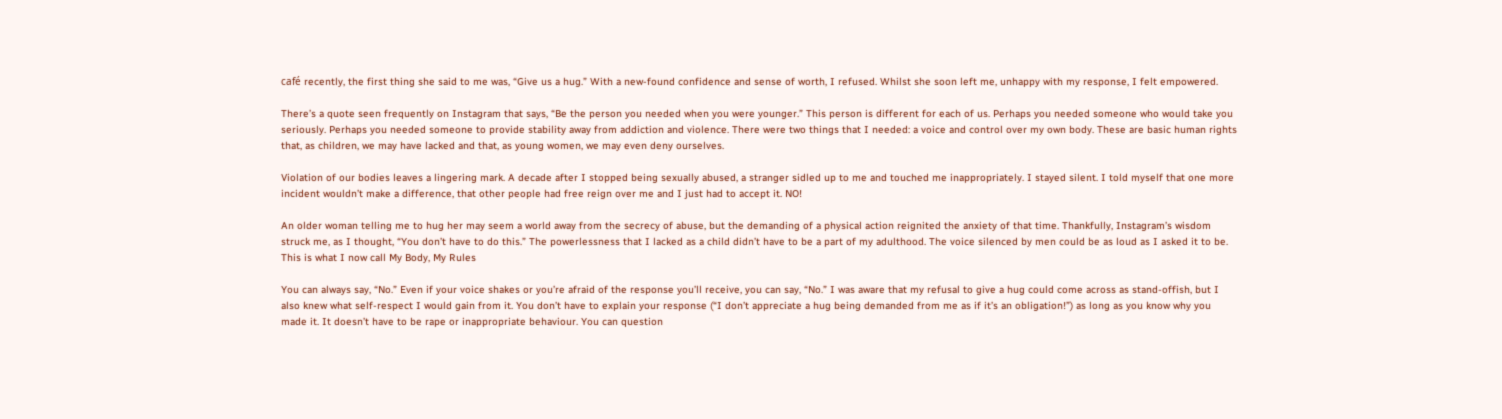café recently, the first thing she said to me was, “Give us a hug.” With a new-found confidence and sense of worth, I refused. Whilst she soon left me, unhappy with my response, I felt empowered.

There’s a quote seen frequently on Instagram that says, “Be the person you needed when you were younger.” This person is different for each of us. Perhaps you needed someone who would take you seriously. Perhaps you needed someone to provide stability away from addiction and violence. There were two things that I needed: a voice and control over my own body. These are basic human rights that, as children, we may have lacked and that, as young women, we may even deny ourselves.

Violation of our bodies leaves a lingering mark. A decade after I stopped being sexually abused, a stranger sidled up to me and touched me inappropriately. I stayed silent. I told myself that one more incident wouldn’t make a difference, that other people had free reign over me and I just had to accept it. NO!

An older woman telling me to hug her may seem a world away from the secrecy of abuse, but the demanding of a physical action reignited the anxiety of that time. Thankfully, Instagram’s wisdom struck me, as I thought, “You don’t have to do this.” The powerlessness that I lacked as a child didn’t have to be a part of my adulthood. The voice silenced by men could be as loud as I asked it to be. This is what I now call My Body, My Rules

You can always say, “No.” Even if your voice shakes or you’re afraid of the response you’ll receive, you can say, “No.” I was aware that my refusal to give a hug could come across as stand-offish, but I also knew what self-respect I would gain from it. You don’t have to explain your response (“I don’t appreciate a hug being demanded from me as if it’s an obligation!”) as long as you know why you made it. It doesn’t have to be rape or inappropriate behaviour. You can question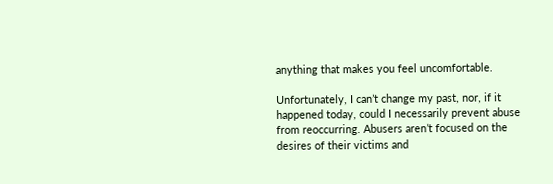anything that makes you feel uncomfortable.

Unfortunately, I can’t change my past, nor, if it happened today, could I necessarily prevent abuse from reoccurring. Abusers aren’t focused on the desires of their victims and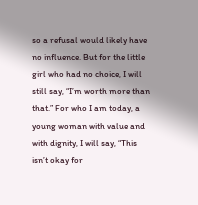so a refusal would likely have no influence. But for the little girl who had no choice, I will still say, “I’m worth more than that.” For who I am today, a young woman with value and with dignity, I will say, “This isn’t okay for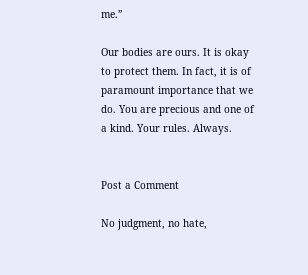me.”

Our bodies are ours. It is okay to protect them. In fact, it is of paramount importance that we do. You are precious and one of a kind. Your rules. Always.


Post a Comment

No judgment, no hate,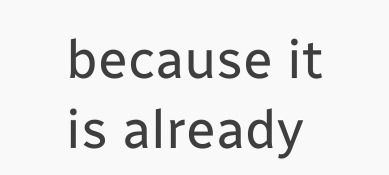because it is already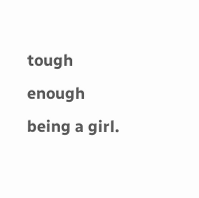tough enough being a girl.